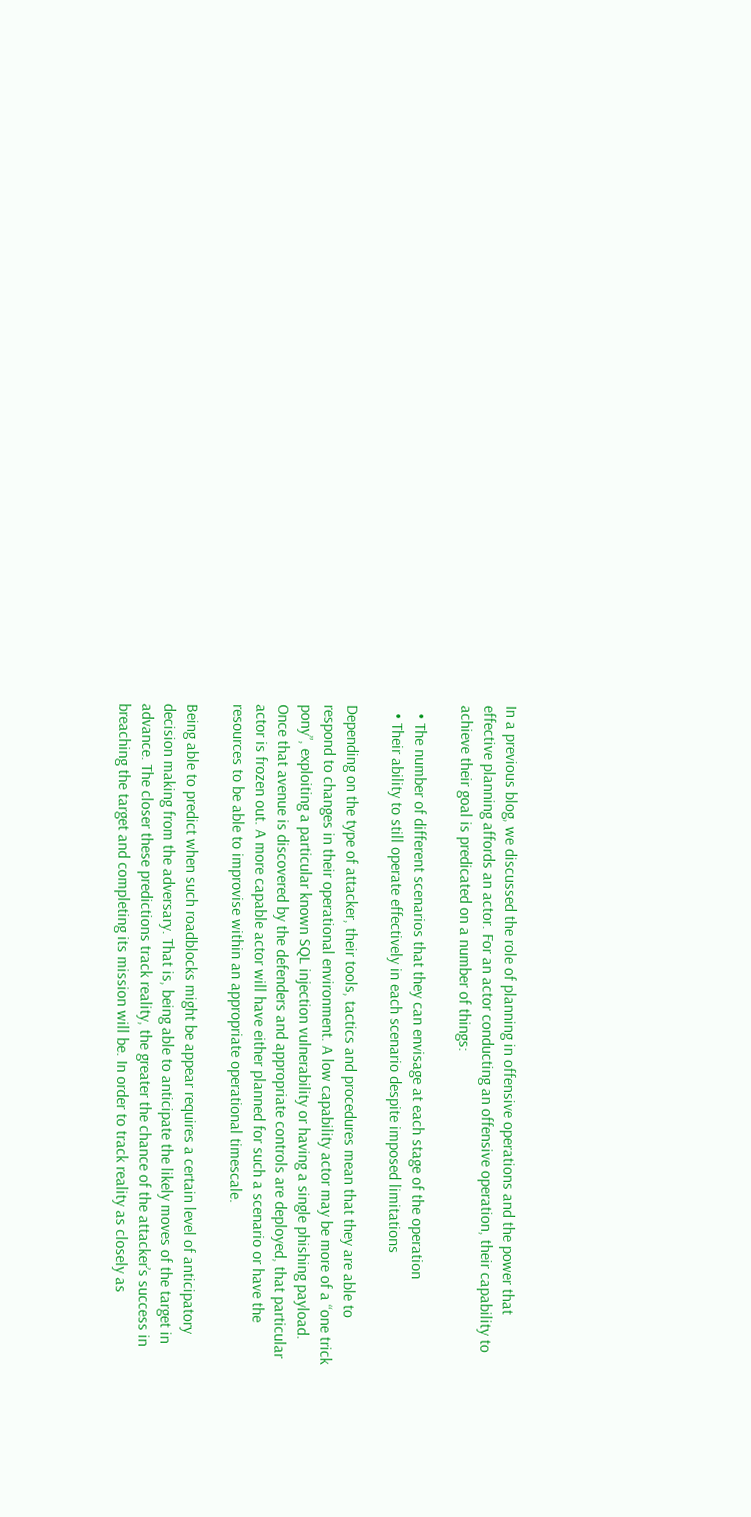In a previous blog, we discussed the role of planning in offensive operations and the power that effective planning affords an actor. For an actor conducting an offensive operation, their capability to achieve their goal is predicated on a number of things:

  • The number of different scenarios that they can envisage at each stage of the operation
  • Their ability to still operate effectively in each scenario despite imposed limitations

Depending on the type of attacker, their tools, tactics and procedures mean that they are able to respond to changes in their operational environment. A low capability actor may be more of a “one trick pony”, exploiting a particular known SQL injection vulnerability or having a single phishing payload. Once that avenue is discovered by the defenders and appropriate controls are deployed, that particular actor is frozen out. A more capable actor will have either planned for such a scenario or have the resources to be able to improvise within an appropriate operational timescale.

Being able to predict when such roadblocks might be appear requires a certain level of anticipatory decision making from the adversary. That is, being able to anticipate the likely moves of the target in advance. The closer these predictions track reality, the greater the chance of the attacker’s success in breaching the target and completing its mission will be. In order to track reality as closely as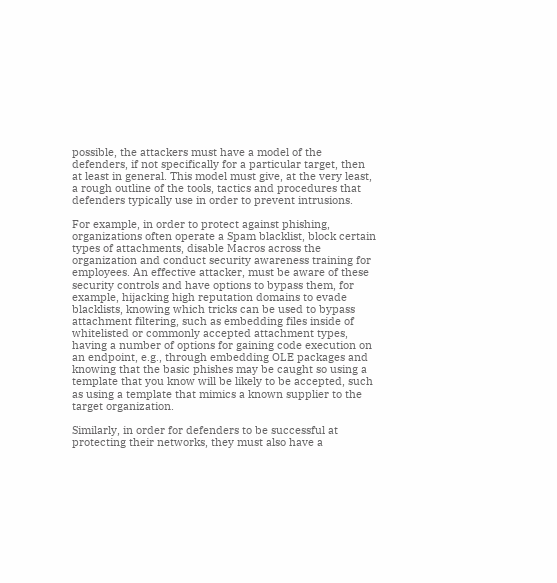possible, the attackers must have a model of the defenders, if not specifically for a particular target, then at least in general. This model must give, at the very least, a rough outline of the tools, tactics and procedures that defenders typically use in order to prevent intrusions.

For example, in order to protect against phishing, organizations often operate a Spam blacklist, block certain types of attachments, disable Macros across the organization and conduct security awareness training for employees. An effective attacker, must be aware of these security controls and have options to bypass them, for example, hijacking high reputation domains to evade blacklists, knowing which tricks can be used to bypass attachment filtering, such as embedding files inside of whitelisted or commonly accepted attachment types, having a number of options for gaining code execution on an endpoint, e.g., through embedding OLE packages and knowing that the basic phishes may be caught so using a template that you know will be likely to be accepted, such as using a template that mimics a known supplier to the target organization.

Similarly, in order for defenders to be successful at protecting their networks, they must also have a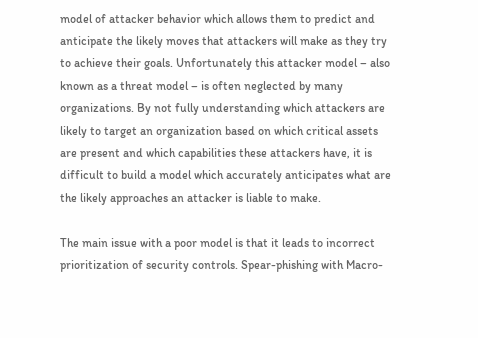model of attacker behavior which allows them to predict and anticipate the likely moves that attackers will make as they try to achieve their goals. Unfortunately this attacker model – also known as a threat model – is often neglected by many organizations. By not fully understanding which attackers are likely to target an organization based on which critical assets are present and which capabilities these attackers have, it is difficult to build a model which accurately anticipates what are the likely approaches an attacker is liable to make.

The main issue with a poor model is that it leads to incorrect prioritization of security controls. Spear-phishing with Macro-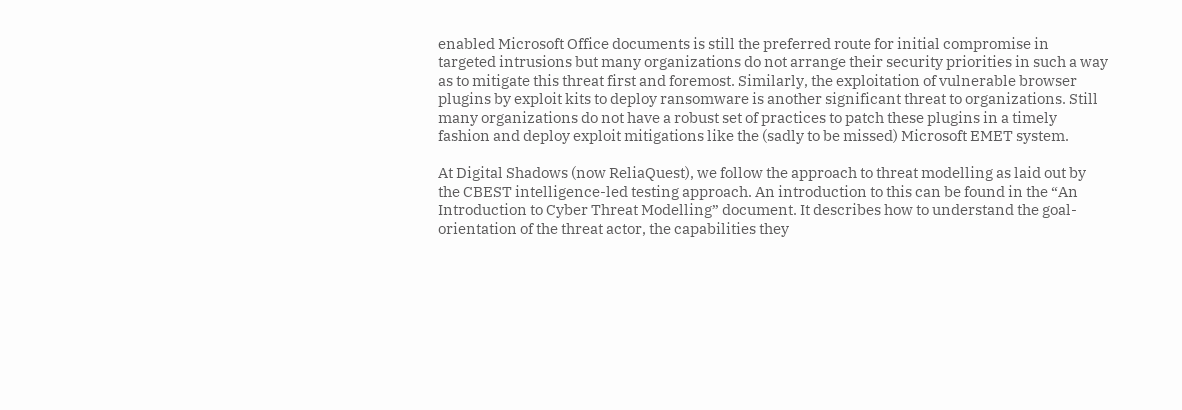enabled Microsoft Office documents is still the preferred route for initial compromise in targeted intrusions but many organizations do not arrange their security priorities in such a way as to mitigate this threat first and foremost. Similarly, the exploitation of vulnerable browser plugins by exploit kits to deploy ransomware is another significant threat to organizations. Still many organizations do not have a robust set of practices to patch these plugins in a timely fashion and deploy exploit mitigations like the (sadly to be missed) Microsoft EMET system.

At Digital Shadows (now ReliaQuest), we follow the approach to threat modelling as laid out by the CBEST intelligence-led testing approach. An introduction to this can be found in the “An Introduction to Cyber Threat Modelling” document. It describes how to understand the goal-orientation of the threat actor, the capabilities they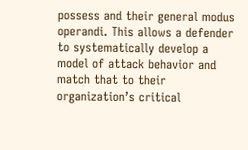possess and their general modus operandi. This allows a defender to systematically develop a model of attack behavior and match that to their organization’s critical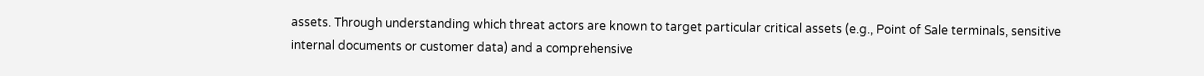assets. Through understanding which threat actors are known to target particular critical assets (e.g., Point of Sale terminals, sensitive internal documents or customer data) and a comprehensive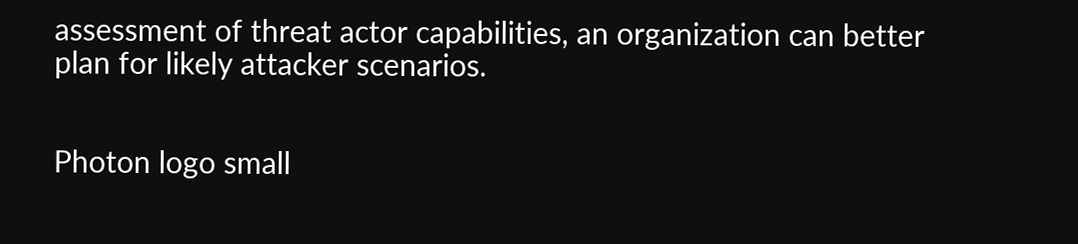assessment of threat actor capabilities, an organization can better plan for likely attacker scenarios.


Photon logo small